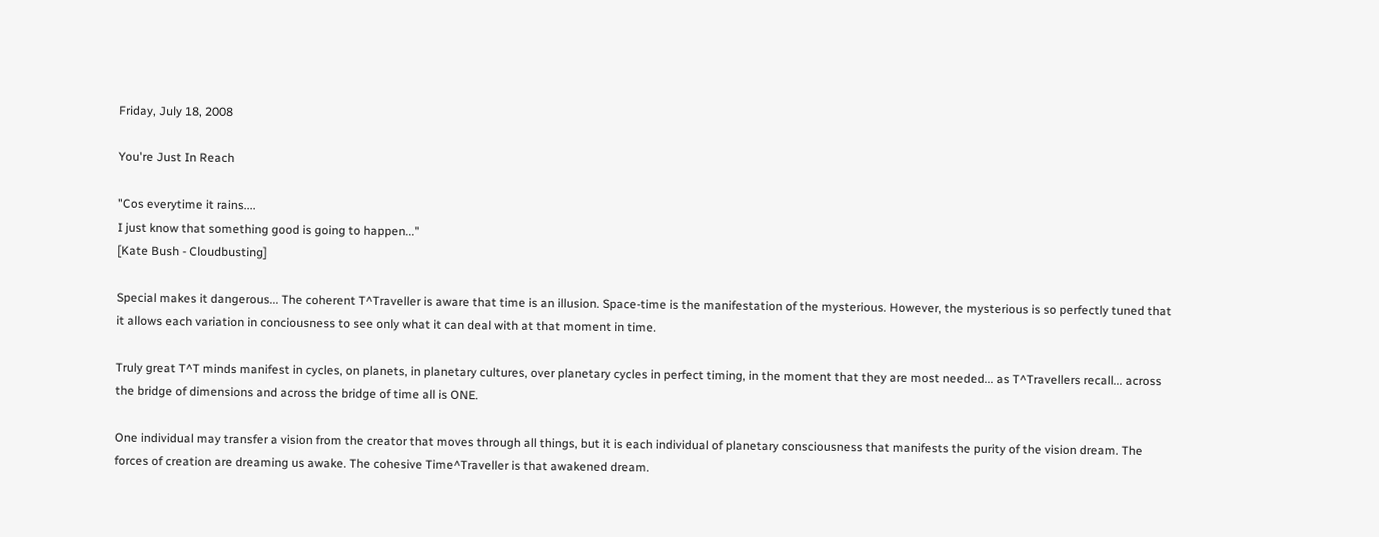Friday, July 18, 2008

You're Just In Reach

"Cos everytime it rains....
I just know that something good is going to happen..."
[Kate Bush - Cloudbusting]

Special makes it dangerous... The coherent T^Traveller is aware that time is an illusion. Space-time is the manifestation of the mysterious. However, the mysterious is so perfectly tuned that it allows each variation in conciousness to see only what it can deal with at that moment in time.

Truly great T^T minds manifest in cycles, on planets, in planetary cultures, over planetary cycles in perfect timing, in the moment that they are most needed... as T^Travellers recall... across the bridge of dimensions and across the bridge of time all is ONE.

One individual may transfer a vision from the creator that moves through all things, but it is each individual of planetary consciousness that manifests the purity of the vision dream. The forces of creation are dreaming us awake. The cohesive Time^Traveller is that awakened dream.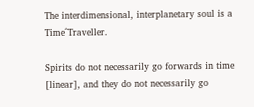The interdimensional, interplanetary soul is a Time^Traveller.

Spirits do not necessarily go forwards in time [linear], and they do not necessarily go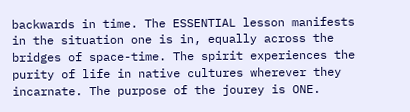backwards in time. The ESSENTIAL lesson manifests in the situation one is in, equally across the bridges of space-time. The spirit experiences the purity of life in native cultures wherever they incarnate. The purpose of the jourey is ONE.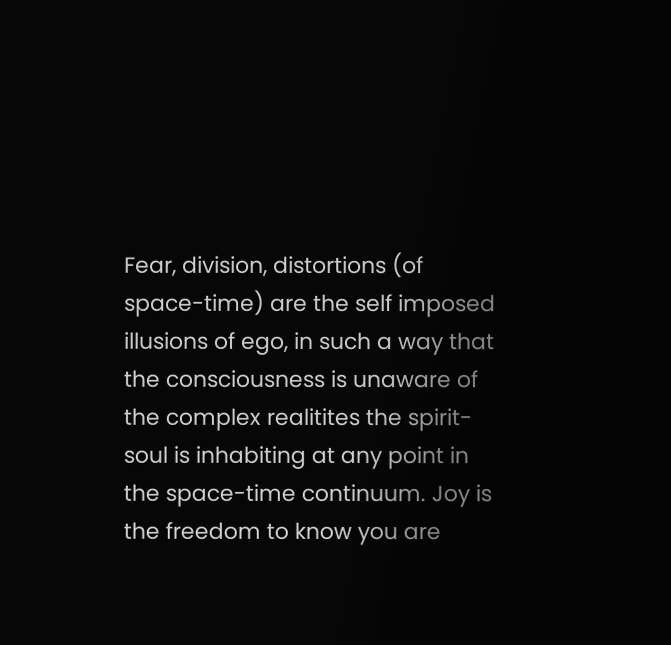Fear, division, distortions (of space-time) are the self imposed illusions of ego, in such a way that the consciousness is unaware of the complex realitites the spirit-soul is inhabiting at any point in the space-time continuum. Joy is the freedom to know you are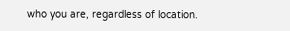who you are, regardless of location.